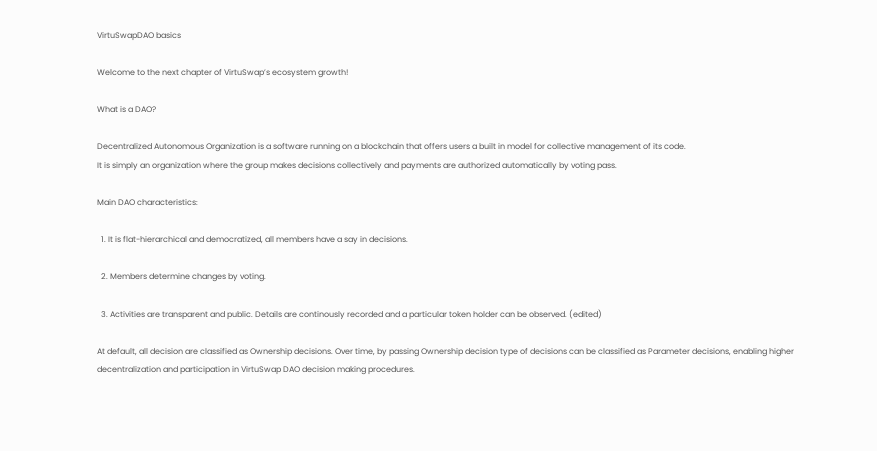VirtuSwapDAO basics

Welcome to the next chapter of VirtuSwap’s ecosystem growth!

What is a DAO?

Decentralized Autonomous Organization is a software running on a blockchain that offers users a built in model for collective management of its code.
It is simply an organization where the group makes decisions collectively and payments are authorized automatically by voting pass.

Main DAO characteristics:

  1. It is flat-hierarchical and democratized, all members have a say in decisions.

  2. Members determine changes by voting.

  3. Activities are transparent and public. Details are continously recorded and a particular token holder can be observed. (edited)

At default, all decision are classified as Ownership decisions. Over time, by passing Ownership decision type of decisions can be classified as Parameter decisions, enabling higher decentralization and participation in VirtuSwap DAO decision making procedures.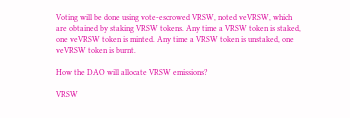Voting will be done using vote-escrowed VRSW, noted veVRSW, which are obtained by staking VRSW tokens. Any time a VRSW token is staked, one veVRSW token is minted. Any time a VRSW token is unstaked, one veVRSW token is burnt.

How the DAO will allocate VRSW emissions?

VRSW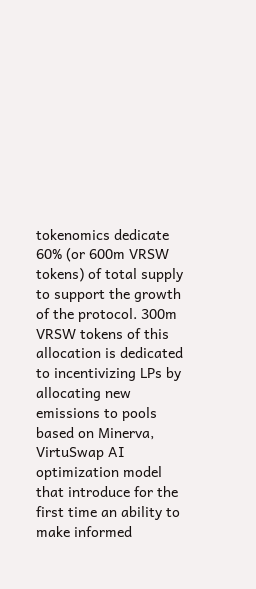tokenomics dedicate 60% (or 600m VRSW tokens) of total supply to support the growth of the protocol. 300m VRSW tokens of this allocation is dedicated to incentivizing LPs by allocating new emissions to pools based on Minerva, VirtuSwap AI optimization model that introduce for the first time an ability to make informed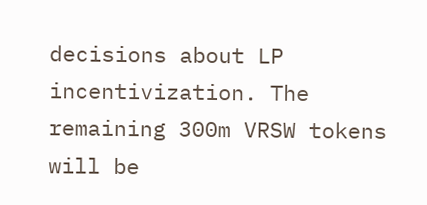decisions about LP incentivization. The remaining 300m VRSW tokens will be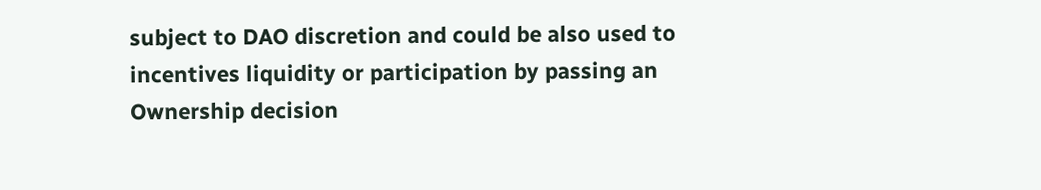subject to DAO discretion and could be also used to incentives liquidity or participation by passing an Ownership decision